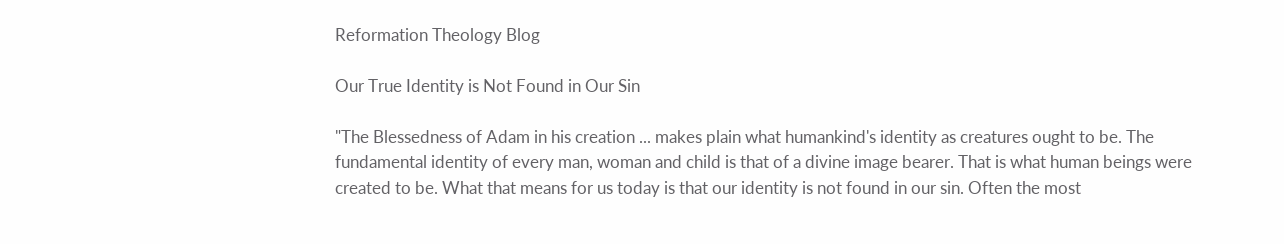Reformation Theology Blog

Our True Identity is Not Found in Our Sin

"The Blessedness of Adam in his creation ... makes plain what humankind's identity as creatures ought to be. The fundamental identity of every man, woman and child is that of a divine image bearer. That is what human beings were created to be. What that means for us today is that our identity is not found in our sin. Often the most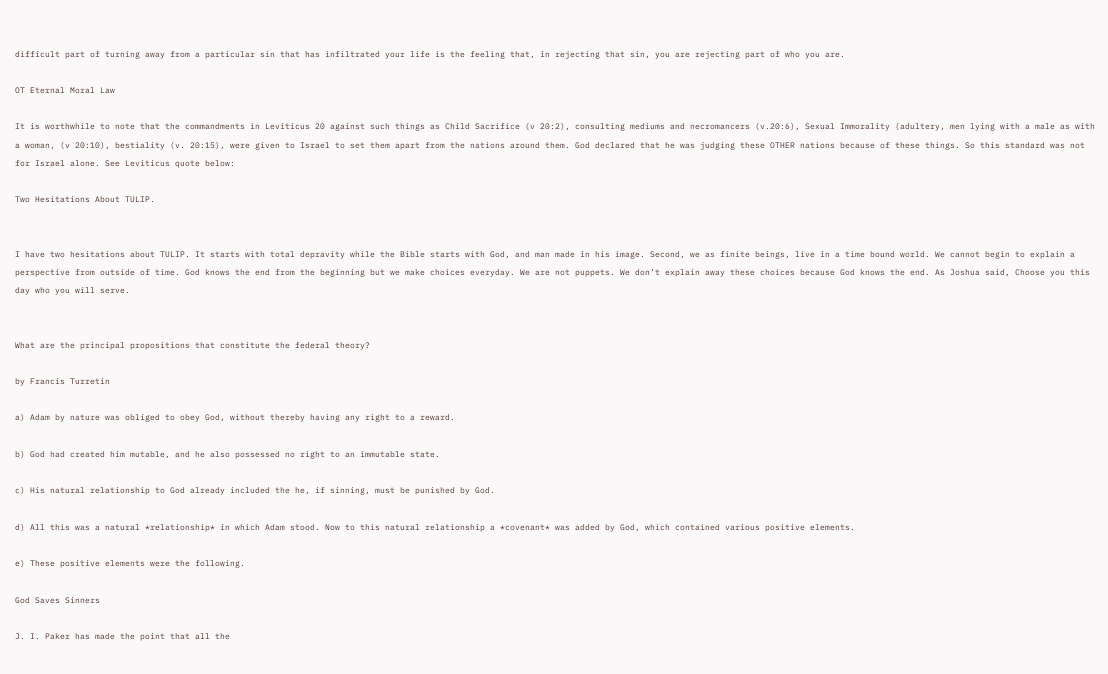difficult part of turning away from a particular sin that has infiltrated your life is the feeling that, in rejecting that sin, you are rejecting part of who you are.

OT Eternal Moral Law

It is worthwhile to note that the commandments in Leviticus 20 against such things as Child Sacrifice (v 20:2), consulting mediums and necromancers (v.20:6), Sexual Immorality (adultery, men lying with a male as with a woman, (v 20:10), bestiality (v. 20:15), were given to Israel to set them apart from the nations around them. God declared that he was judging these OTHER nations because of these things. So this standard was not for Israel alone. See Leviticus quote below:

Two Hesitations About TULIP.


I have two hesitations about TULIP. It starts with total depravity while the Bible starts with God, and man made in his image. Second, we as finite beings, live in a time bound world. We cannot begin to explain a perspective from outside of time. God knows the end from the beginning but we make choices everyday. We are not puppets. We don’t explain away these choices because God knows the end. As Joshua said, Choose you this day who you will serve.


What are the principal propositions that constitute the federal theory?

by Francis Turretin

a) Adam by nature was obliged to obey God, without thereby having any right to a reward.

b) God had created him mutable, and he also possessed no right to an immutable state.

c) His natural relationship to God already included the he, if sinning, must be punished by God.

d) All this was a natural *relationship* in which Adam stood. Now to this natural relationship a *covenant* was added by God, which contained various positive elements.

e) These positive elements were the following.

God Saves Sinners

J. I. Paker has made the point that all the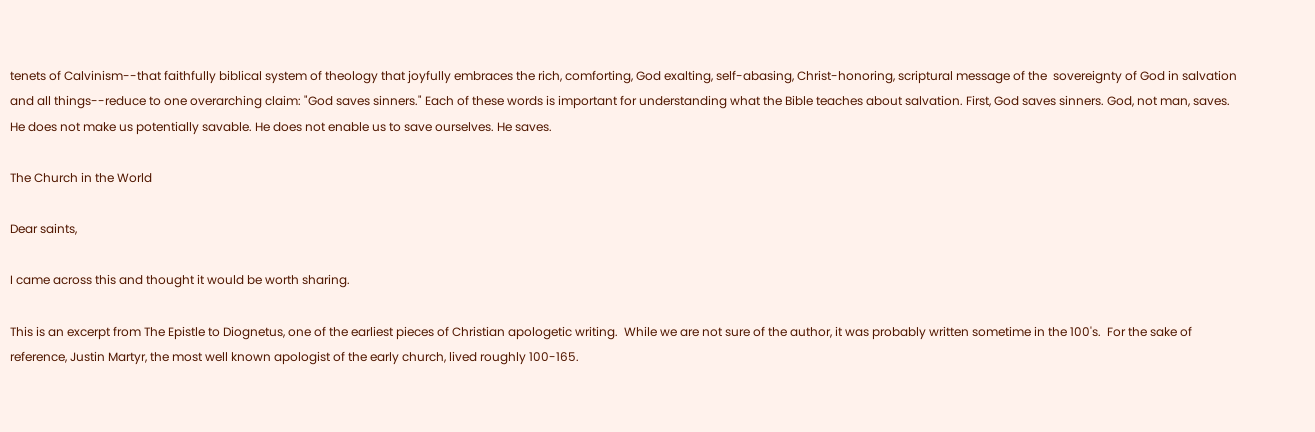tenets of Calvinism--that faithfully biblical system of theology that joyfully embraces the rich, comforting, God exalting, self-abasing, Christ-honoring, scriptural message of the  sovereignty of God in salvation and all things--reduce to one overarching claim: "God saves sinners." Each of these words is important for understanding what the Bible teaches about salvation. First, God saves sinners. God, not man, saves. He does not make us potentially savable. He does not enable us to save ourselves. He saves.

The Church in the World

Dear saints,

I came across this and thought it would be worth sharing.

This is an excerpt from The Epistle to Diognetus, one of the earliest pieces of Christian apologetic writing.  While we are not sure of the author, it was probably written sometime in the 100's.  For the sake of reference, Justin Martyr, the most well known apologist of the early church, lived roughly 100-165.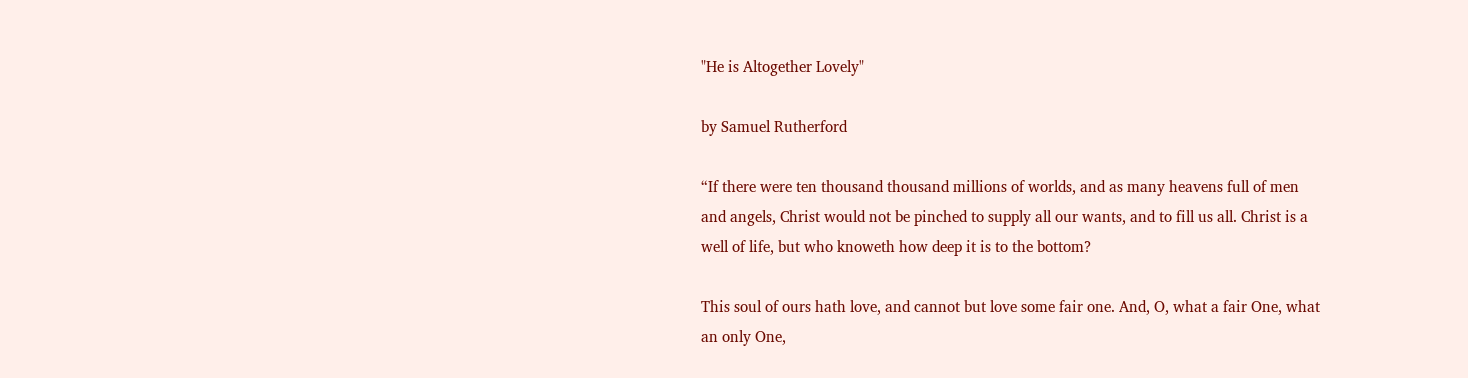"He is Altogether Lovely"

by Samuel Rutherford

“If there were ten thousand thousand millions of worlds, and as many heavens full of men and angels, Christ would not be pinched to supply all our wants, and to fill us all. Christ is a well of life, but who knoweth how deep it is to the bottom?

This soul of ours hath love, and cannot but love some fair one. And, O, what a fair One, what an only One,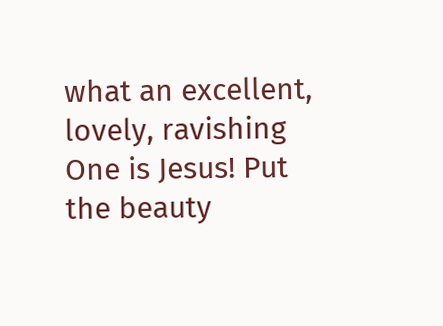what an excellent, lovely, ravishing One is Jesus! Put the beauty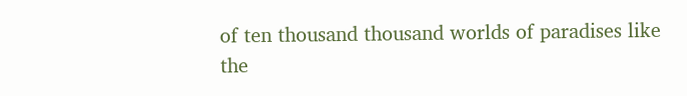of ten thousand thousand worlds of paradises like the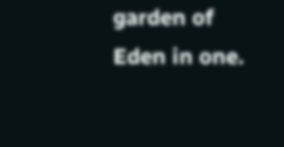garden of Eden in one.